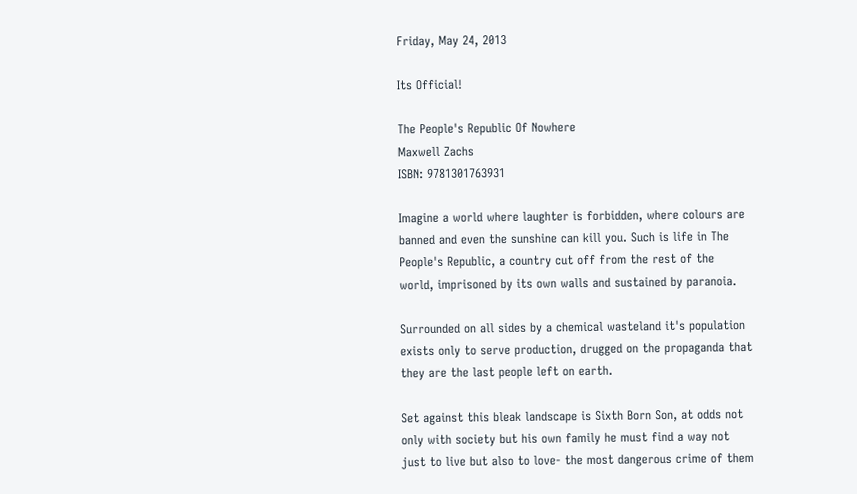Friday, May 24, 2013

Its Official!

The People's Republic Of Nowhere
Maxwell Zachs
ISBN: 9781301763931

Imagine a world where laughter is forbidden, where colours are banned and even the sunshine can kill you. Such is life in The People's Republic, a country cut off from the rest of the world, imprisoned by its own walls and sustained by paranoia.

Surrounded on all sides by a chemical wasteland it's population exists only to serve production, drugged on the propaganda that they are the last people left on earth.

Set against this bleak landscape is Sixth Born Son, at odds not only with society but his own family he must find a way not just to live but also to love- the most dangerous crime of them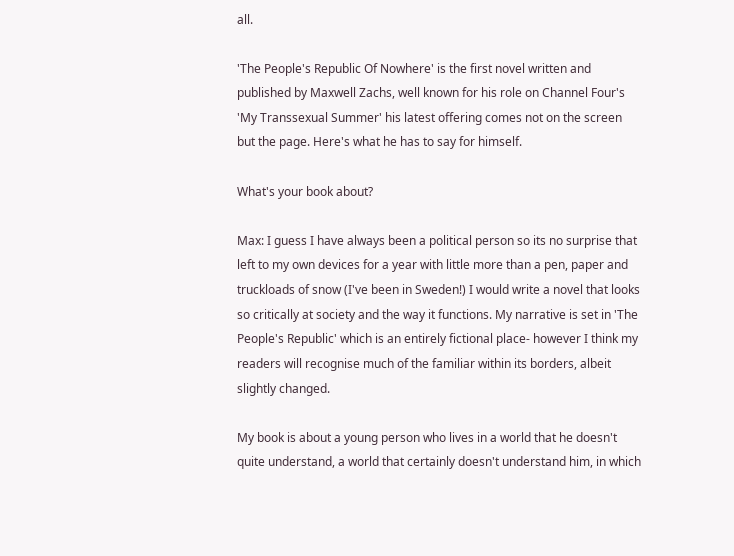all.

'The People's Republic Of Nowhere' is the first novel written and published by Maxwell Zachs, well known for his role on Channel Four's 'My Transsexual Summer' his latest offering comes not on the screen but the page. Here's what he has to say for himself.

What's your book about?

Max: I guess I have always been a political person so its no surprise that left to my own devices for a year with little more than a pen, paper and truckloads of snow (I've been in Sweden!) I would write a novel that looks so critically at society and the way it functions. My narrative is set in 'The People's Republic' which is an entirely fictional place- however I think my readers will recognise much of the familiar within its borders, albeit slightly changed.

My book is about a young person who lives in a world that he doesn't quite understand, a world that certainly doesn't understand him, in which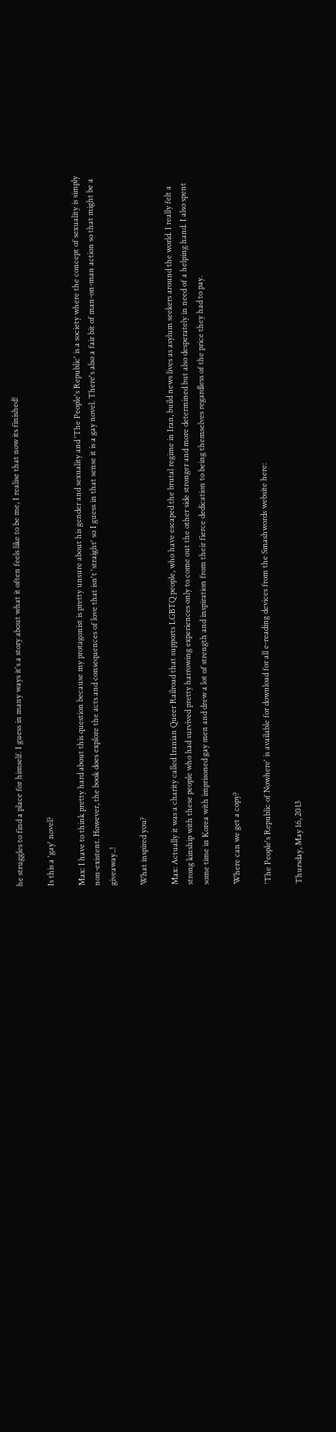he struggles to find a place for himself. I guess in many ways it's a story about what it often feels like to be me, I realise that now its finished!

Is this a 'gay' novel?

Max: I have to think pretty hard about this question because my protagonist is pretty unsure about his gender and sexuality and 'The People's Republic' is a society where the concept of sexuality is simply non-existent. However, the book does explore the acts and consequences of love that isn't 'straight' so I guess in that sense it is a gay novel. There's also a fair bit of man-on-man action so that might be a giveaway..!

What inspired you?

Max: Actually it was a charity called Iranian Queer Railroad that supports LGBTQ people, who have escaped the brutal regime in Iran, build news lives as asylum seekers around the world. I really felt a strong kinship with these people who had survived pretty harrowing experiences only to come out the other side stronger and more determined but also desperately in need of a helping hand. I also spent some time in Korea with imprisoned gay men and drew a lot of strength and inspiration from their fierce dedication to being themselves regardless of the price they had to pay.

Where can we get a copy?

'The People's Republic of Nowhere' is available for download for all e-reading devices from the Smashwords website here:

Thursday, May 16, 2013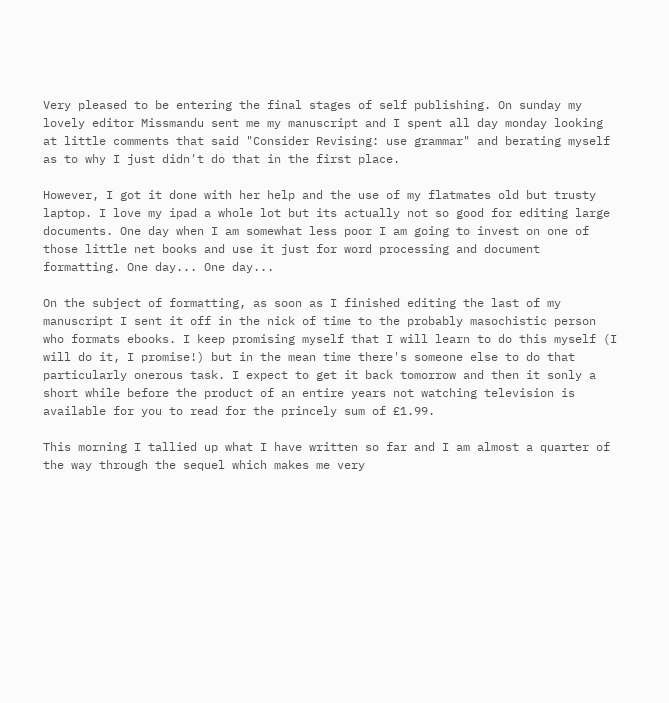Very pleased to be entering the final stages of self publishing. On sunday my lovely editor Missmandu sent me my manuscript and I spent all day monday looking at little comments that said "Consider Revising: use grammar" and berating myself as to why I just didn't do that in the first place.

However, I got it done with her help and the use of my flatmates old but trusty laptop. I love my ipad a whole lot but its actually not so good for editing large documents. One day when I am somewhat less poor I am going to invest on one of those little net books and use it just for word processing and document formatting. One day... One day...

On the subject of formatting, as soon as I finished editing the last of my manuscript I sent it off in the nick of time to the probably masochistic person who formats ebooks. I keep promising myself that I will learn to do this myself (I will do it, I promise!) but in the mean time there's someone else to do that particularly onerous task. I expect to get it back tomorrow and then it sonly a short while before the product of an entire years not watching television is available for you to read for the princely sum of £1.99.

This morning I tallied up what I have written so far and I am almost a quarter of the way through the sequel which makes me very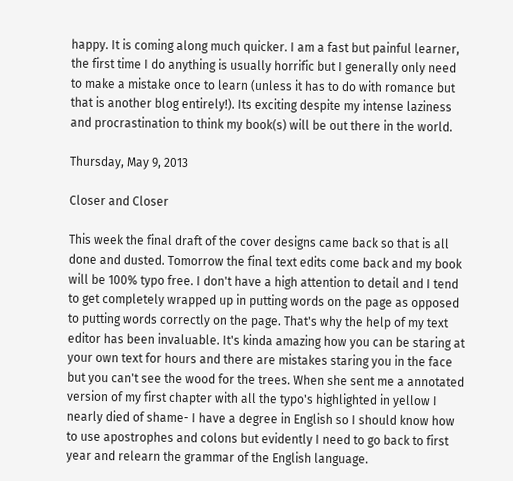happy. It is coming along much quicker. I am a fast but painful learner, the first time I do anything is usually horrific but I generally only need to make a mistake once to learn (unless it has to do with romance but that is another blog entirely!). Its exciting despite my intense laziness and procrastination to think my book(s) will be out there in the world.

Thursday, May 9, 2013

Closer and Closer

This week the final draft of the cover designs came back so that is all done and dusted. Tomorrow the final text edits come back and my book will be 100% typo free. I don't have a high attention to detail and I tend to get completely wrapped up in putting words on the page as opposed to putting words correctly on the page. That's why the help of my text editor has been invaluable. It's kinda amazing how you can be staring at your own text for hours and there are mistakes staring you in the face but you can't see the wood for the trees. When she sent me a annotated version of my first chapter with all the typo's highlighted in yellow I nearly died of shame- I have a degree in English so I should know how to use apostrophes and colons but evidently I need to go back to first year and relearn the grammar of the English language.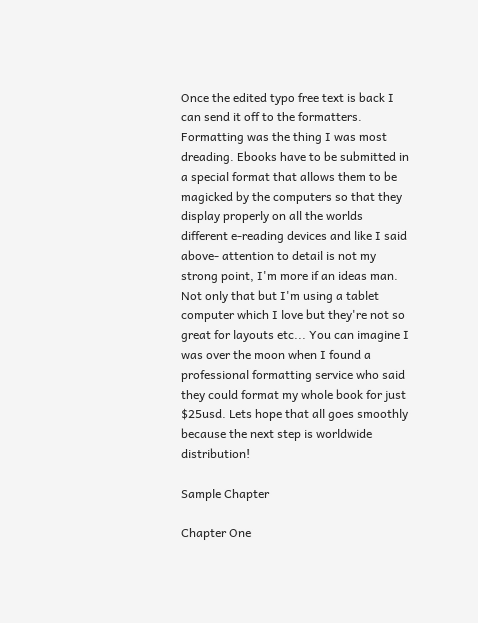Once the edited typo free text is back I can send it off to the formatters. Formatting was the thing I was most dreading. Ebooks have to be submitted in a special format that allows them to be magicked by the computers so that they display properly on all the worlds different e-reading devices and like I said above- attention to detail is not my strong point, I'm more if an ideas man. Not only that but I'm using a tablet computer which I love but they're not so great for layouts etc... You can imagine I was over the moon when I found a professional formatting service who said they could format my whole book for just $25usd. Lets hope that all goes smoothly because the next step is worldwide distribution!

Sample Chapter

Chapter One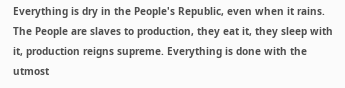Everything is dry in the People's Republic, even when it rains. The People are slaves to production, they eat it, they sleep with it, production reigns supreme. Everything is done with the utmost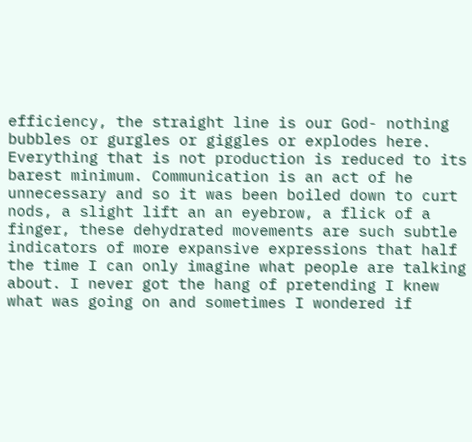efficiency, the straight line is our God- nothing bubbles or gurgles or giggles or explodes here. Everything that is not production is reduced to its barest minimum. Communication is an act of he unnecessary and so it was been boiled down to curt nods, a slight lift an an eyebrow, a flick of a finger, these dehydrated movements are such subtle indicators of more expansive expressions that half the time I can only imagine what people are talking about. I never got the hang of pretending I knew what was going on and sometimes I wondered if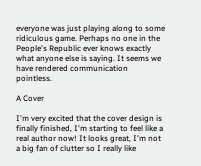everyone was just playing along to some ridiculous game. Perhaps no one in the People's Republic ever knows exactly what anyone else is saying. It seems we have rendered communication pointless.

A Cover

I'm very excited that the cover design is finally finished, I'm starting to feel like a real author now! It looks great, I'm not a big fan of clutter so I really like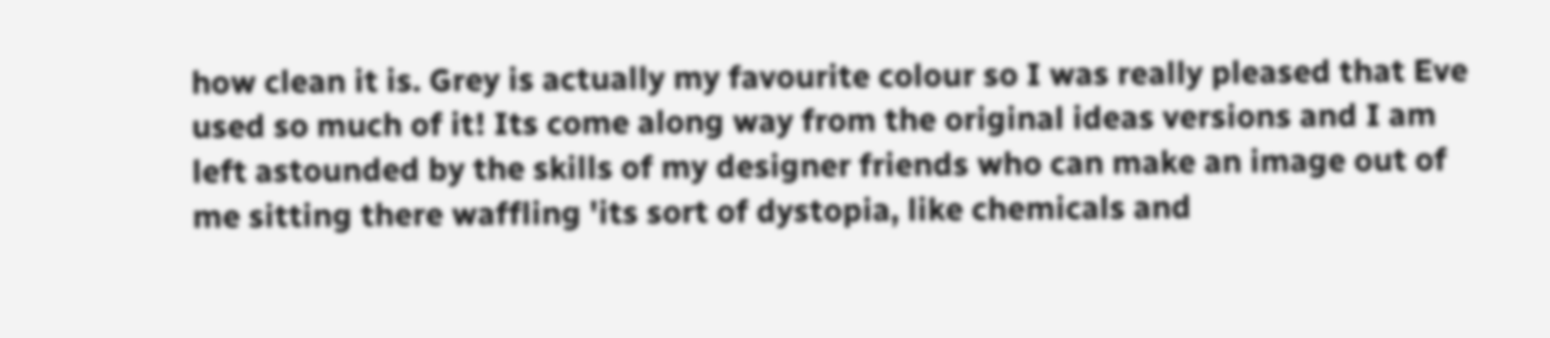how clean it is. Grey is actually my favourite colour so I was really pleased that Eve used so much of it! Its come along way from the original ideas versions and I am left astounded by the skills of my designer friends who can make an image out of me sitting there waffling 'its sort of dystopia, like chemicals and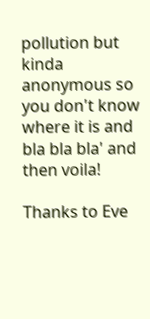pollution but kinda anonymous so you don't know where it is and bla bla bla' and then voila!

Thanks to Eve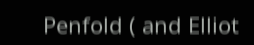Penfold ( and Elliot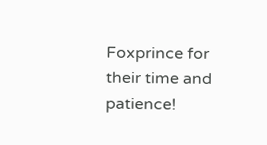Foxprince for their time and patience!